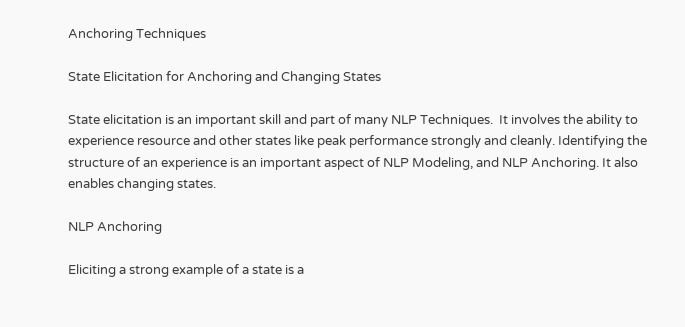Anchoring Techniques

State Elicitation for Anchoring and Changing States

State elicitation is an important skill and part of many NLP Techniques.  It involves the ability to experience resource and other states like peak performance strongly and cleanly. Identifying the structure of an experience is an important aspect of NLP Modeling, and NLP Anchoring. It also enables changing states.

NLP Anchoring

Eliciting a strong example of a state is a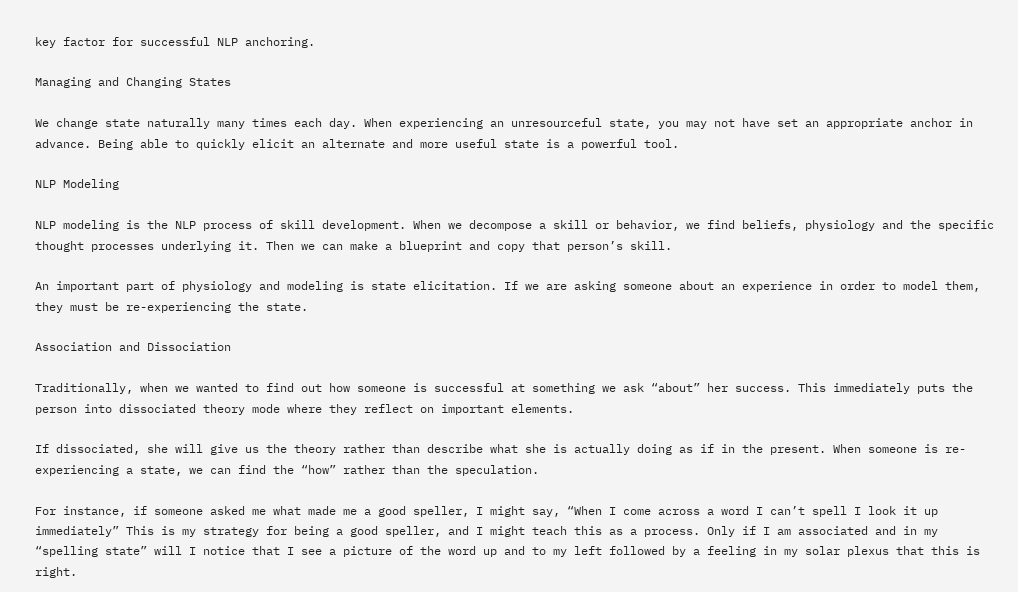key factor for successful NLP anchoring.

Managing and Changing States

We change state naturally many times each day. When experiencing an unresourceful state, you may not have set an appropriate anchor in advance. Being able to quickly elicit an alternate and more useful state is a powerful tool.

NLP Modeling

NLP modeling is the NLP process of skill development. When we decompose a skill or behavior, we find beliefs, physiology and the specific thought processes underlying it. Then we can make a blueprint and copy that person’s skill.

An important part of physiology and modeling is state elicitation. If we are asking someone about an experience in order to model them, they must be re-experiencing the state.

Association and Dissociation

Traditionally, when we wanted to find out how someone is successful at something we ask “about” her success. This immediately puts the person into dissociated theory mode where they reflect on important elements.

If dissociated, she will give us the theory rather than describe what she is actually doing as if in the present. When someone is re-experiencing a state, we can find the “how” rather than the speculation.

For instance, if someone asked me what made me a good speller, I might say, “When I come across a word I can’t spell I look it up immediately” This is my strategy for being a good speller, and I might teach this as a process. Only if I am associated and in my “spelling state” will I notice that I see a picture of the word up and to my left followed by a feeling in my solar plexus that this is right.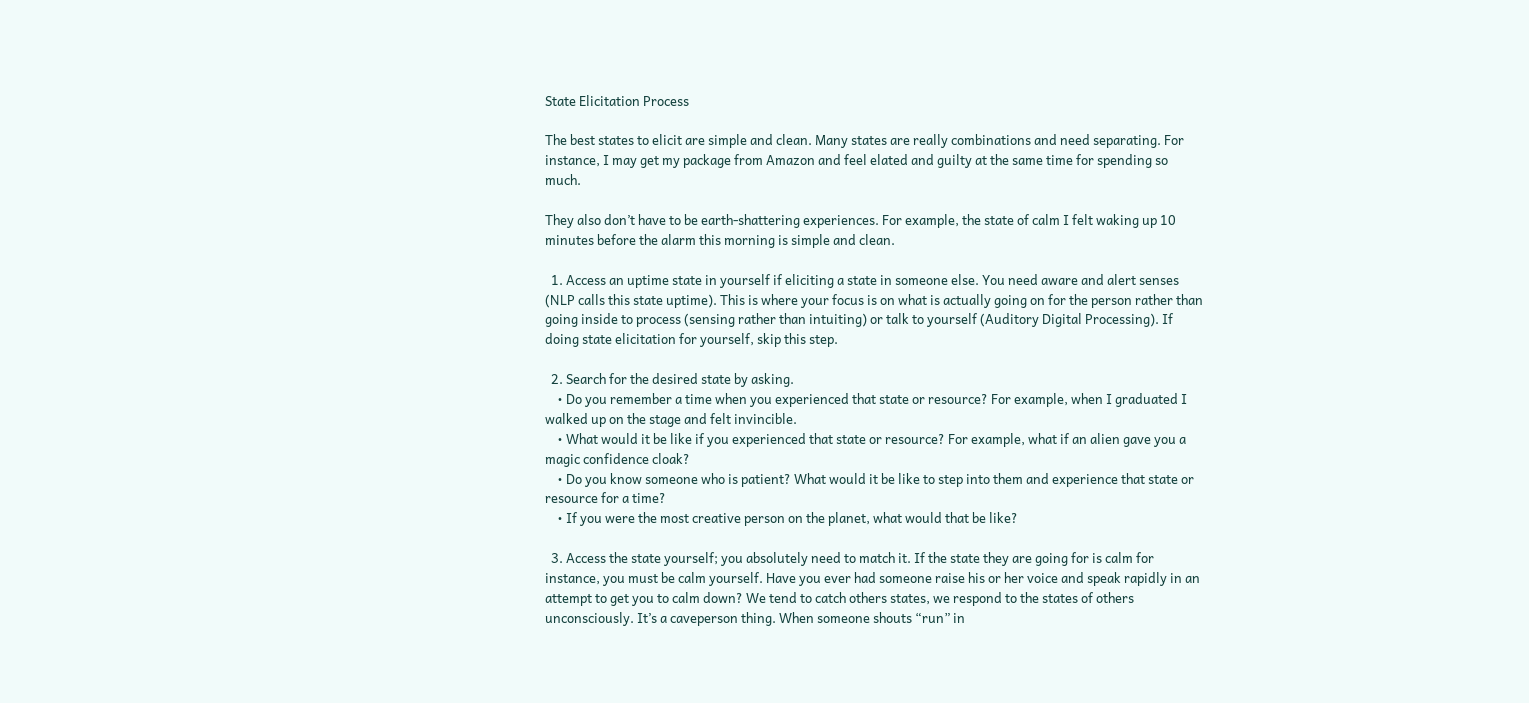State Elicitation Process

The best states to elicit are simple and clean. Many states are really combinations and need separating. For instance, I may get my package from Amazon and feel elated and guilty at the same time for spending so much.

They also don’t have to be earth-shattering experiences. For example, the state of calm I felt waking up 10 minutes before the alarm this morning is simple and clean.

  1. Access an uptime state in yourself if eliciting a state in someone else. You need aware and alert senses (NLP calls this state uptime). This is where your focus is on what is actually going on for the person rather than going inside to process (sensing rather than intuiting) or talk to yourself (Auditory Digital Processing). If doing state elicitation for yourself, skip this step.

  2. Search for the desired state by asking.
    • Do you remember a time when you experienced that state or resource? For example, when I graduated I walked up on the stage and felt invincible.
    • What would it be like if you experienced that state or resource? For example, what if an alien gave you a magic confidence cloak?
    • Do you know someone who is patient? What would it be like to step into them and experience that state or resource for a time?
    • If you were the most creative person on the planet, what would that be like?

  3. Access the state yourself; you absolutely need to match it. If the state they are going for is calm for instance, you must be calm yourself. Have you ever had someone raise his or her voice and speak rapidly in an attempt to get you to calm down? We tend to catch others states, we respond to the states of others unconsciously. It’s a caveperson thing. When someone shouts “run” in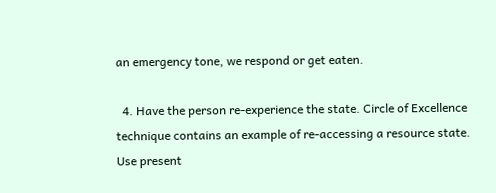an emergency tone, we respond or get eaten.

  4. Have the person re-experience the state. Circle of Excellence technique contains an example of re-accessing a resource state. Use present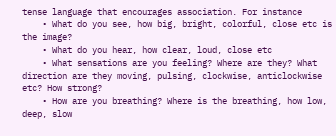tense language that encourages association. For instance
    • What do you see, how big, bright, colorful, close etc is the image?
    • What do you hear, how clear, loud, close etc
    • What sensations are you feeling? Where are they? What direction are they moving, pulsing, clockwise, anticlockwise etc? How strong?
    • How are you breathing? Where is the breathing, how low, deep, slow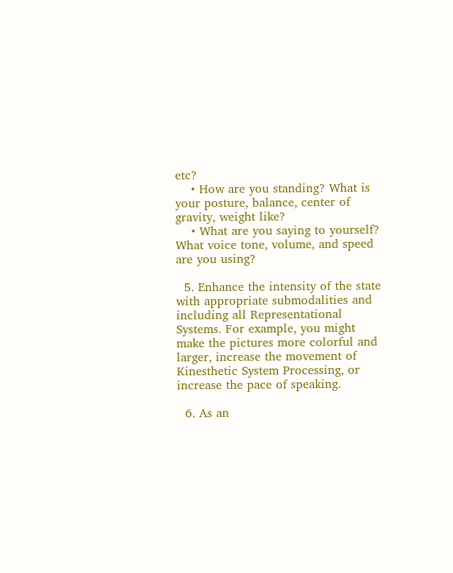etc?
    • How are you standing? What is your posture, balance, center of gravity, weight like?
    • What are you saying to yourself? What voice tone, volume, and speed are you using?

  5. Enhance the intensity of the state with appropriate submodalities and including all Representational Systems. For example, you might make the pictures more colorful and larger, increase the movement of Kinesthetic System Processing, or increase the pace of speaking.

  6. As an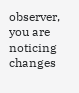observer, you are noticing changes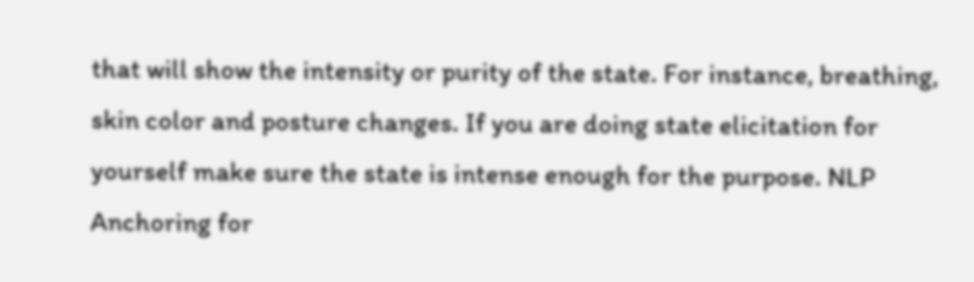that will show the intensity or purity of the state. For instance, breathing, skin color and posture changes. If you are doing state elicitation for yourself make sure the state is intense enough for the purpose. NLP Anchoring for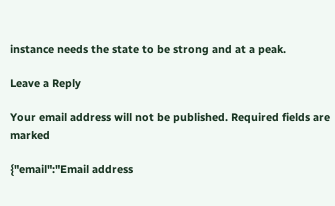instance needs the state to be strong and at a peak.

Leave a Reply

Your email address will not be published. Required fields are marked

{"email":"Email address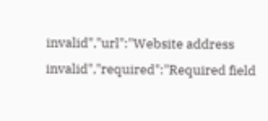invalid","url":"Website address invalid","required":"Required field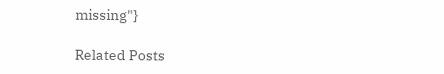missing"}

Related Posts